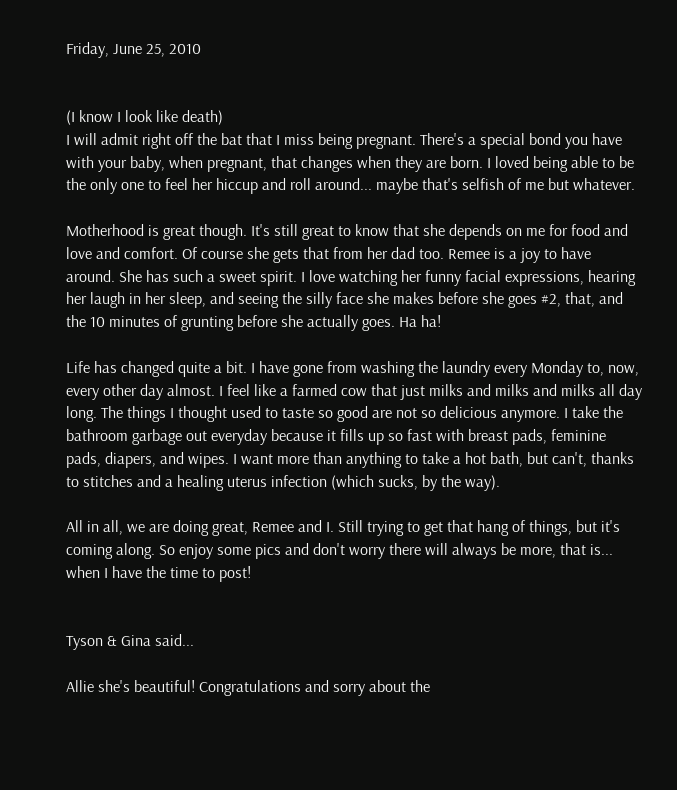Friday, June 25, 2010


(I know I look like death)
I will admit right off the bat that I miss being pregnant. There's a special bond you have with your baby, when pregnant, that changes when they are born. I loved being able to be the only one to feel her hiccup and roll around... maybe that's selfish of me but whatever.

Motherhood is great though. It's still great to know that she depends on me for food and love and comfort. Of course she gets that from her dad too. Remee is a joy to have around. She has such a sweet spirit. I love watching her funny facial expressions, hearing her laugh in her sleep, and seeing the silly face she makes before she goes #2, that, and the 10 minutes of grunting before she actually goes. Ha ha!

Life has changed quite a bit. I have gone from washing the laundry every Monday to, now, every other day almost. I feel like a farmed cow that just milks and milks and milks all day long. The things I thought used to taste so good are not so delicious anymore. I take the bathroom garbage out everyday because it fills up so fast with breast pads, feminine pads, diapers, and wipes. I want more than anything to take a hot bath, but can't, thanks to stitches and a healing uterus infection (which sucks, by the way).

All in all, we are doing great, Remee and I. Still trying to get that hang of things, but it's coming along. So enjoy some pics and don't worry there will always be more, that is... when I have the time to post!


Tyson & Gina said...

Allie she's beautiful! Congratulations and sorry about the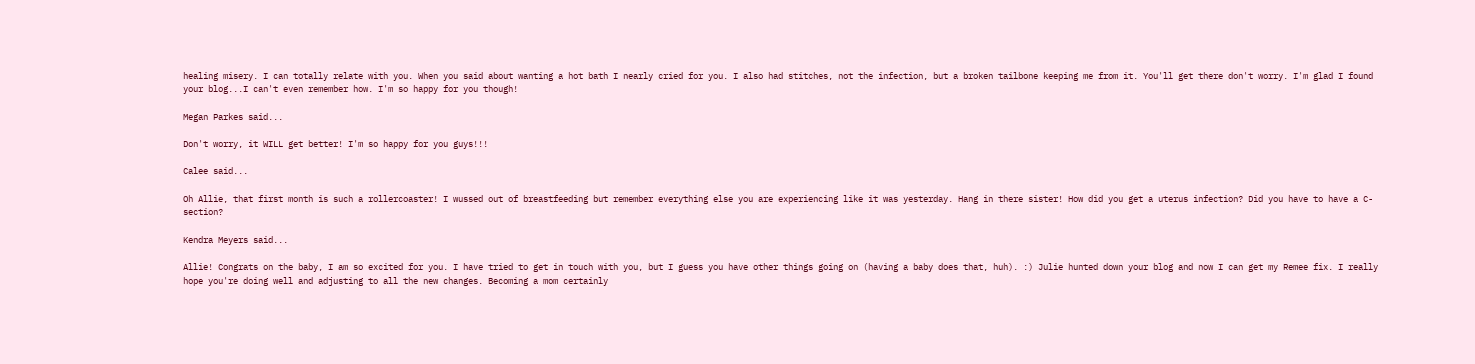healing misery. I can totally relate with you. When you said about wanting a hot bath I nearly cried for you. I also had stitches, not the infection, but a broken tailbone keeping me from it. You'll get there don't worry. I'm glad I found your blog...I can't even remember how. I'm so happy for you though!

Megan Parkes said...

Don't worry, it WILL get better! I'm so happy for you guys!!!

Calee said...

Oh Allie, that first month is such a rollercoaster! I wussed out of breastfeeding but remember everything else you are experiencing like it was yesterday. Hang in there sister! How did you get a uterus infection? Did you have to have a C-section?

Kendra Meyers said...

Allie! Congrats on the baby, I am so excited for you. I have tried to get in touch with you, but I guess you have other things going on (having a baby does that, huh). :) Julie hunted down your blog and now I can get my Remee fix. I really hope you're doing well and adjusting to all the new changes. Becoming a mom certainly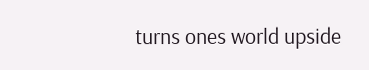turns ones world upside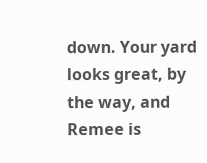down. Your yard looks great, by the way, and Remee is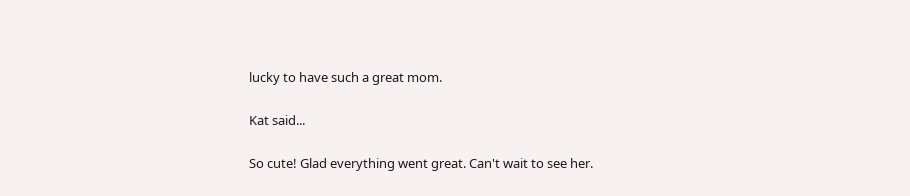lucky to have such a great mom.

Kat said...

So cute! Glad everything went great. Can't wait to see her.